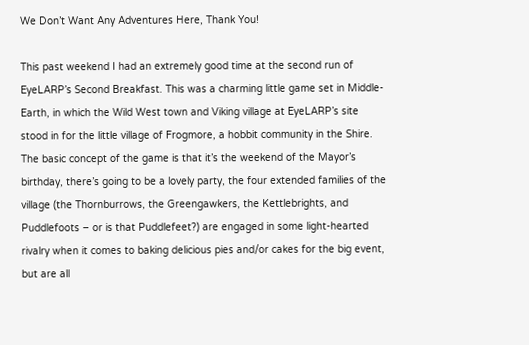We Don’t Want Any Adventures Here, Thank You!

This past weekend I had an extremely good time at the second run of EyeLARP’s Second Breakfast. This was a charming little game set in Middle-Earth, in which the Wild West town and Viking village at EyeLARP’s site stood in for the little village of Frogmore, a hobbit community in the Shire. The basic concept of the game is that it’s the weekend of the Mayor’s birthday, there’s going to be a lovely party, the four extended families of the village (the Thornburrows, the Greengawkers, the Kettlebrights, and Puddlefoots – or is that Puddlefeet?) are engaged in some light-hearted rivalry when it comes to baking delicious pies and/or cakes for the big event, but are all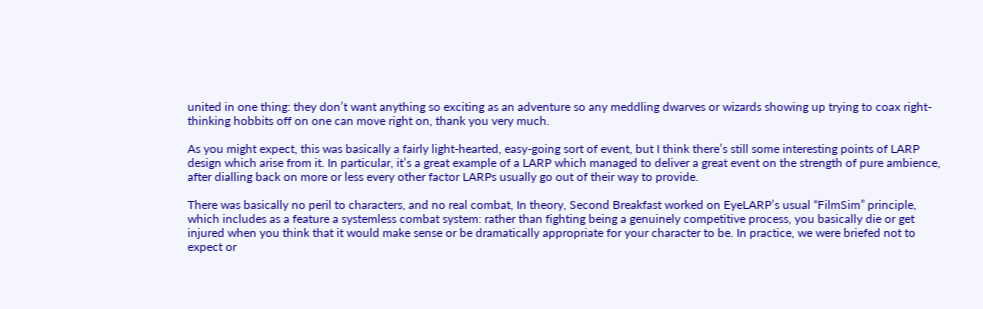united in one thing: they don’t want anything so exciting as an adventure so any meddling dwarves or wizards showing up trying to coax right-thinking hobbits off on one can move right on, thank you very much.

As you might expect, this was basically a fairly light-hearted, easy-going sort of event, but I think there’s still some interesting points of LARP design which arise from it. In particular, it’s a great example of a LARP which managed to deliver a great event on the strength of pure ambience, after dialling back on more or less every other factor LARPs usually go out of their way to provide.

There was basically no peril to characters, and no real combat, In theory, Second Breakfast worked on EyeLARP’s usual “FilmSim” principle, which includes as a feature a systemless combat system: rather than fighting being a genuinely competitive process, you basically die or get injured when you think that it would make sense or be dramatically appropriate for your character to be. In practice, we were briefed not to expect or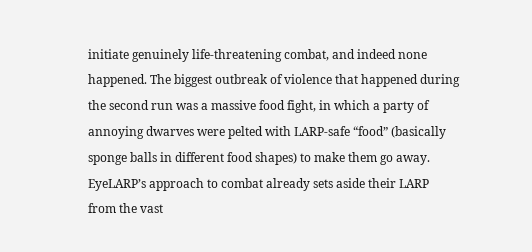initiate genuinely life-threatening combat, and indeed none happened. The biggest outbreak of violence that happened during the second run was a massive food fight, in which a party of annoying dwarves were pelted with LARP-safe “food” (basically sponge balls in different food shapes) to make them go away. EyeLARP’s approach to combat already sets aside their LARP from the vast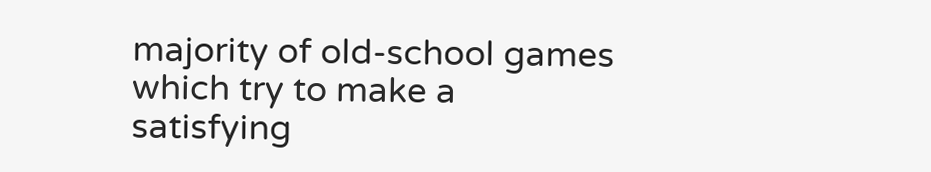majority of old-school games which try to make a satisfying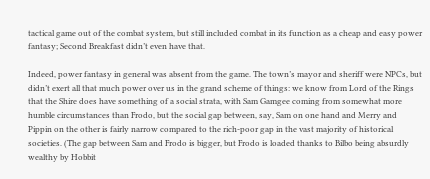tactical game out of the combat system, but still included combat in its function as a cheap and easy power fantasy; Second Breakfast didn’t even have that.

Indeed, power fantasy in general was absent from the game. The town’s mayor and sheriff were NPCs, but didn’t exert all that much power over us in the grand scheme of things: we know from Lord of the Rings that the Shire does have something of a social strata, with Sam Gamgee coming from somewhat more humble circumstances than Frodo, but the social gap between, say, Sam on one hand and Merry and Pippin on the other is fairly narrow compared to the rich-poor gap in the vast majority of historical societies. (The gap between Sam and Frodo is bigger, but Frodo is loaded thanks to Bilbo being absurdly wealthy by Hobbit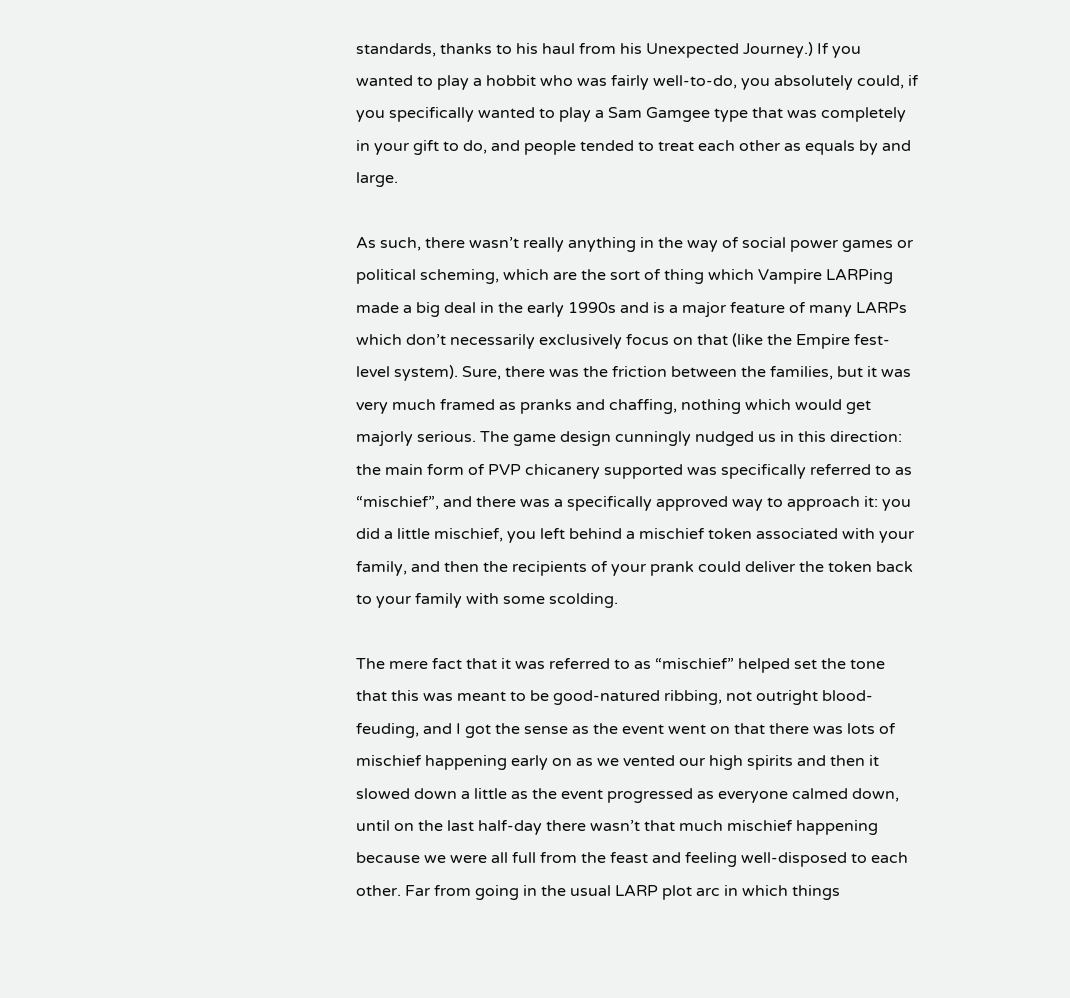standards, thanks to his haul from his Unexpected Journey.) If you wanted to play a hobbit who was fairly well-to-do, you absolutely could, if you specifically wanted to play a Sam Gamgee type that was completely in your gift to do, and people tended to treat each other as equals by and large.

As such, there wasn’t really anything in the way of social power games or political scheming, which are the sort of thing which Vampire LARPing made a big deal in the early 1990s and is a major feature of many LARPs which don’t necessarily exclusively focus on that (like the Empire fest-level system). Sure, there was the friction between the families, but it was very much framed as pranks and chaffing, nothing which would get majorly serious. The game design cunningly nudged us in this direction: the main form of PVP chicanery supported was specifically referred to as “mischief”, and there was a specifically approved way to approach it: you did a little mischief, you left behind a mischief token associated with your family, and then the recipients of your prank could deliver the token back to your family with some scolding.

The mere fact that it was referred to as “mischief” helped set the tone that this was meant to be good-natured ribbing, not outright blood-feuding, and I got the sense as the event went on that there was lots of mischief happening early on as we vented our high spirits and then it slowed down a little as the event progressed as everyone calmed down, until on the last half-day there wasn’t that much mischief happening because we were all full from the feast and feeling well-disposed to each other. Far from going in the usual LARP plot arc in which things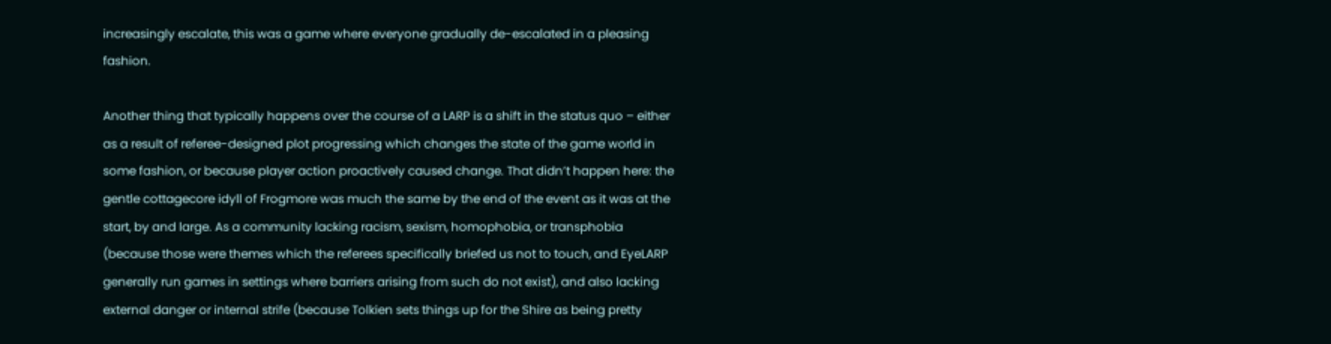increasingly escalate, this was a game where everyone gradually de-escalated in a pleasing fashion.

Another thing that typically happens over the course of a LARP is a shift in the status quo – either as a result of referee-designed plot progressing which changes the state of the game world in some fashion, or because player action proactively caused change. That didn’t happen here: the gentle cottagecore idyll of Frogmore was much the same by the end of the event as it was at the start, by and large. As a community lacking racism, sexism, homophobia, or transphobia (because those were themes which the referees specifically briefed us not to touch, and EyeLARP generally run games in settings where barriers arising from such do not exist), and also lacking external danger or internal strife (because Tolkien sets things up for the Shire as being pretty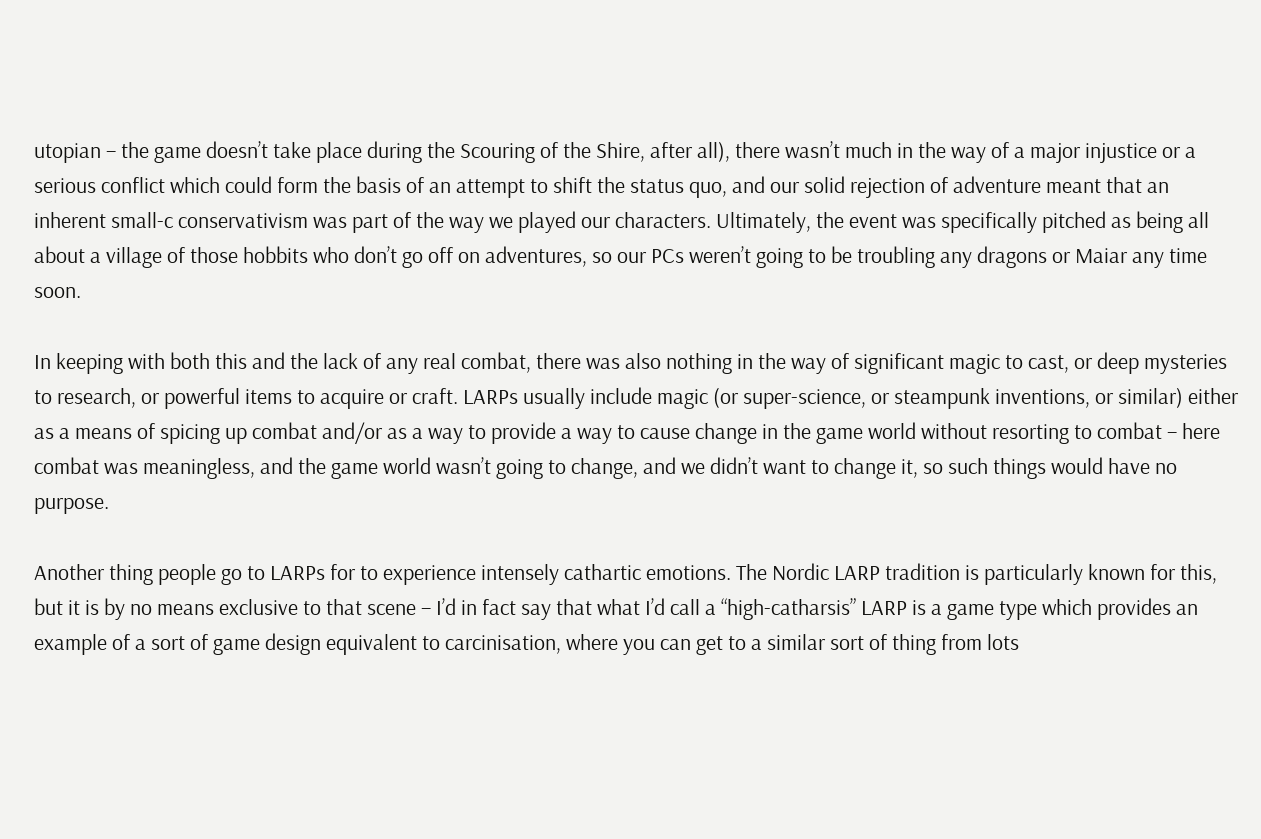utopian – the game doesn’t take place during the Scouring of the Shire, after all), there wasn’t much in the way of a major injustice or a serious conflict which could form the basis of an attempt to shift the status quo, and our solid rejection of adventure meant that an inherent small-c conservativism was part of the way we played our characters. Ultimately, the event was specifically pitched as being all about a village of those hobbits who don’t go off on adventures, so our PCs weren’t going to be troubling any dragons or Maiar any time soon.

In keeping with both this and the lack of any real combat, there was also nothing in the way of significant magic to cast, or deep mysteries to research, or powerful items to acquire or craft. LARPs usually include magic (or super-science, or steampunk inventions, or similar) either as a means of spicing up combat and/or as a way to provide a way to cause change in the game world without resorting to combat – here combat was meaningless, and the game world wasn’t going to change, and we didn’t want to change it, so such things would have no purpose.

Another thing people go to LARPs for to experience intensely cathartic emotions. The Nordic LARP tradition is particularly known for this, but it is by no means exclusive to that scene – I’d in fact say that what I’d call a “high-catharsis” LARP is a game type which provides an example of a sort of game design equivalent to carcinisation, where you can get to a similar sort of thing from lots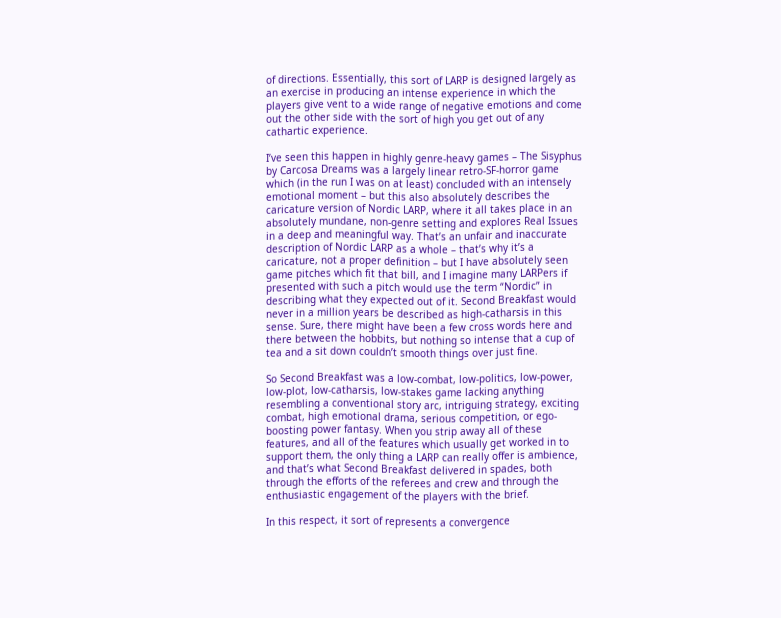of directions. Essentially, this sort of LARP is designed largely as an exercise in producing an intense experience in which the players give vent to a wide range of negative emotions and come out the other side with the sort of high you get out of any cathartic experience.

I’ve seen this happen in highly genre-heavy games – The Sisyphus by Carcosa Dreams was a largely linear retro-SF-horror game which (in the run I was on at least) concluded with an intensely emotional moment – but this also absolutely describes the caricature version of Nordic LARP, where it all takes place in an absolutely mundane, non-genre setting and explores Real Issues in a deep and meaningful way. That’s an unfair and inaccurate description of Nordic LARP as a whole – that’s why it’s a caricature, not a proper definition – but I have absolutely seen game pitches which fit that bill, and I imagine many LARPers if presented with such a pitch would use the term “Nordic” in describing what they expected out of it. Second Breakfast would never in a million years be described as high-catharsis in this sense. Sure, there might have been a few cross words here and there between the hobbits, but nothing so intense that a cup of tea and a sit down couldn’t smooth things over just fine.

So Second Breakfast was a low-combat, low-politics, low-power, low-plot, low-catharsis, low-stakes game lacking anything resembling a conventional story arc, intriguing strategy, exciting combat, high emotional drama, serious competition, or ego-boosting power fantasy. When you strip away all of these features, and all of the features which usually get worked in to support them, the only thing a LARP can really offer is ambience, and that’s what Second Breakfast delivered in spades, both through the efforts of the referees and crew and through the enthusiastic engagement of the players with the brief.

In this respect, it sort of represents a convergence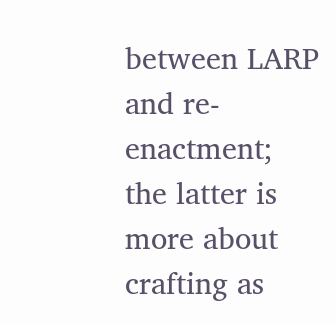between LARP and re-enactment; the latter is more about crafting as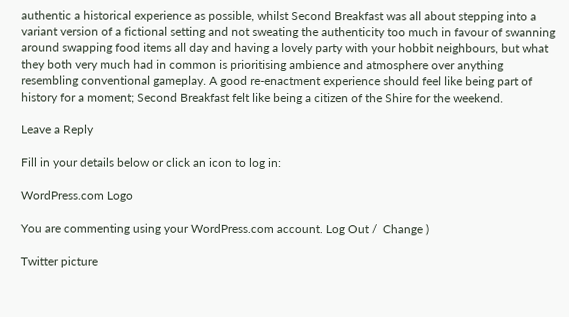authentic a historical experience as possible, whilst Second Breakfast was all about stepping into a variant version of a fictional setting and not sweating the authenticity too much in favour of swanning around swapping food items all day and having a lovely party with your hobbit neighbours, but what they both very much had in common is prioritising ambience and atmosphere over anything resembling conventional gameplay. A good re-enactment experience should feel like being part of history for a moment; Second Breakfast felt like being a citizen of the Shire for the weekend.

Leave a Reply

Fill in your details below or click an icon to log in:

WordPress.com Logo

You are commenting using your WordPress.com account. Log Out /  Change )

Twitter picture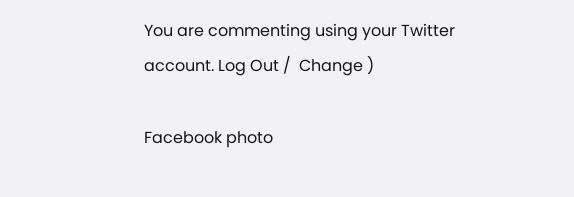You are commenting using your Twitter account. Log Out /  Change )

Facebook photo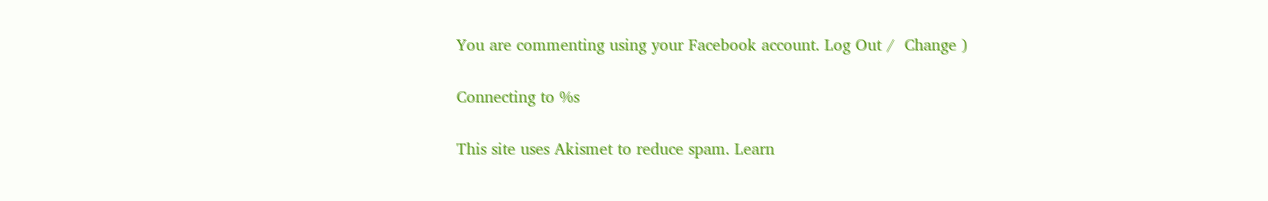You are commenting using your Facebook account. Log Out /  Change )

Connecting to %s

This site uses Akismet to reduce spam. Learn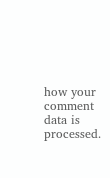how your comment data is processed.